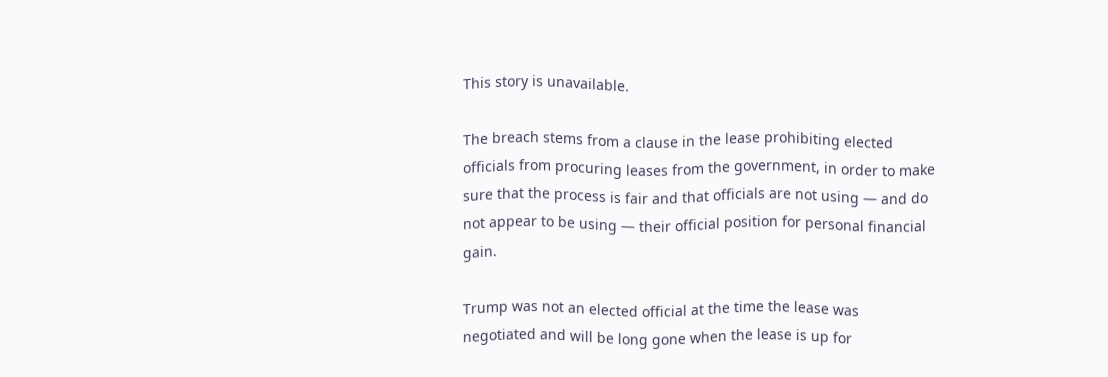This story is unavailable.

The breach stems from a clause in the lease prohibiting elected officials from procuring leases from the government, in order to make sure that the process is fair and that officials are not using — and do not appear to be using — their official position for personal financial gain.

Trump was not an elected official at the time the lease was negotiated and will be long gone when the lease is up for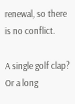renewal, so there is no conflict.

A single golf clap? Or a long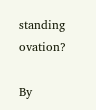standing ovation?

By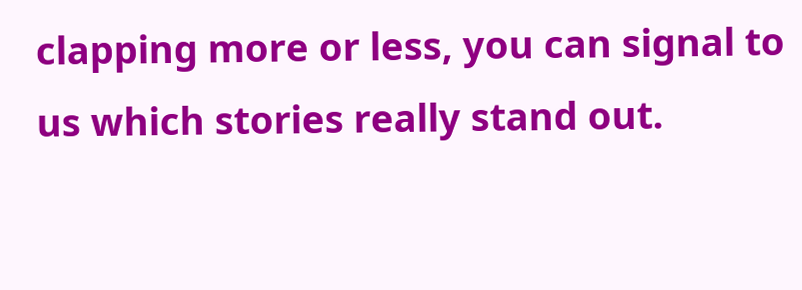clapping more or less, you can signal to us which stories really stand out.